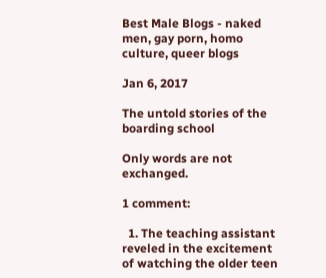Best Male Blogs - naked men, gay porn, homo culture, queer blogs

Jan 6, 2017

The untold stories of the boarding school

Only words are not exchanged.

1 comment:

  1. The teaching assistant reveled in the excitement of watching the older teen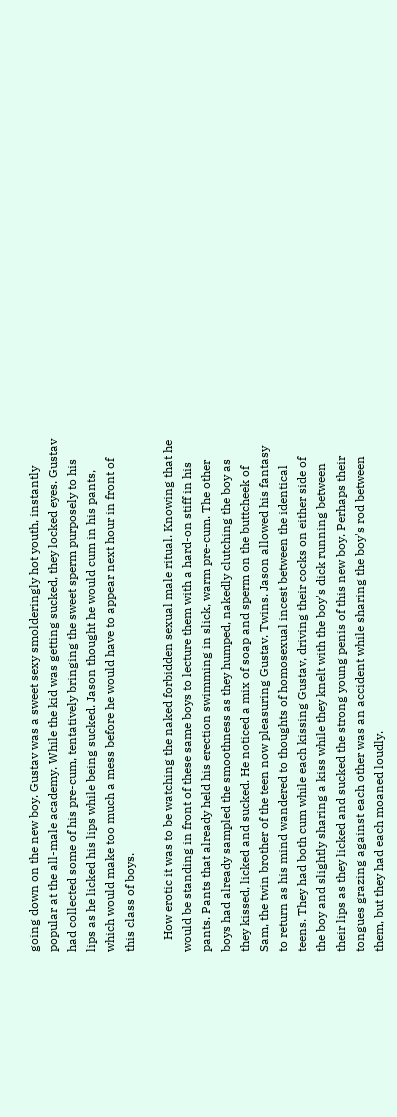going down on the new boy. Gustav was a sweet sexy smolderingly hot youth, instantly popular at the all-male academy. While the kid was getting sucked, they locked eyes. Gustav had collected some of his pre-cum, tentatively bringing the sweet sperm purposely to his lips as he licked his lips while being sucked. Jason thought he would cum in his pants, which would make too much a mess before he would have to appear next hour in front of this class of boys.

    How erotic it was to be watching the naked forbidden sexual male ritual. Knowing that he would be standing in front of these same boys to lecture them with a hard-on stiff in his pants. Pants that already held his erection swimming in slick, warm pre-cum. The other boys had already sampled the smoothness as they humped, nakedly clutching the boy as they kissed, licked and sucked. He noticed a mix of soap and sperm on the buttcheek of Sam, the twin brother of the teen now pleasuring Gustav. Twins. Jason allowed his fantasy to return as his mind wandered to thoughts of homosexual incest between the identical teens. They had both cum while each kissing Gustav, driving their cocks on either side of the boy and slightly sharing a kiss while they knelt with the boy's dick running between their lips as they licked and sucked the strong young penis of this new boy. Perhaps their tongues grazing against each other was an accident while sharing the boy's rod between them, but they had each moaned loudly.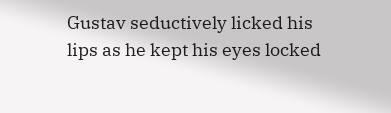Gustav seductively licked his lips as he kept his eyes locked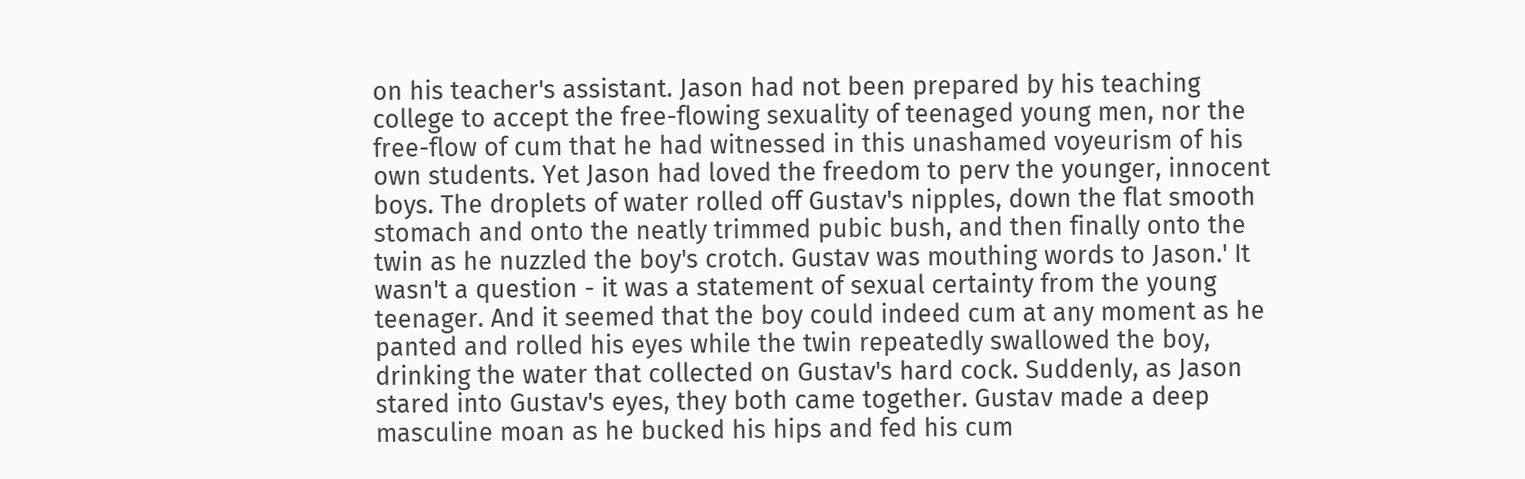on his teacher's assistant. Jason had not been prepared by his teaching college to accept the free-flowing sexuality of teenaged young men, nor the free-flow of cum that he had witnessed in this unashamed voyeurism of his own students. Yet Jason had loved the freedom to perv the younger, innocent boys. The droplets of water rolled off Gustav's nipples, down the flat smooth stomach and onto the neatly trimmed pubic bush, and then finally onto the twin as he nuzzled the boy's crotch. Gustav was mouthing words to Jason.' It wasn't a question - it was a statement of sexual certainty from the young teenager. And it seemed that the boy could indeed cum at any moment as he panted and rolled his eyes while the twin repeatedly swallowed the boy, drinking the water that collected on Gustav's hard cock. Suddenly, as Jason stared into Gustav's eyes, they both came together. Gustav made a deep masculine moan as he bucked his hips and fed his cum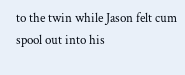to the twin while Jason felt cum spool out into his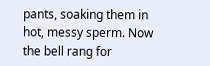pants, soaking them in hot, messy sperm. Now the bell rang for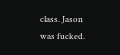class. Jason was fucked.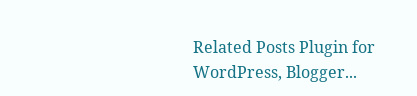Related Posts Plugin for WordPress, Blogger...